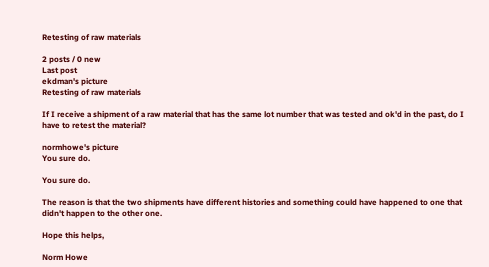Retesting of raw materials

2 posts / 0 new
Last post
ekdman's picture
Retesting of raw materials

If I receive a shipment of a raw material that has the same lot number that was tested and ok'd in the past, do I have to retest the material?

normhowe's picture
You sure do.

You sure do.

The reason is that the two shipments have different histories and something could have happened to one that didn't happen to the other one.

Hope this helps,

Norm Howe